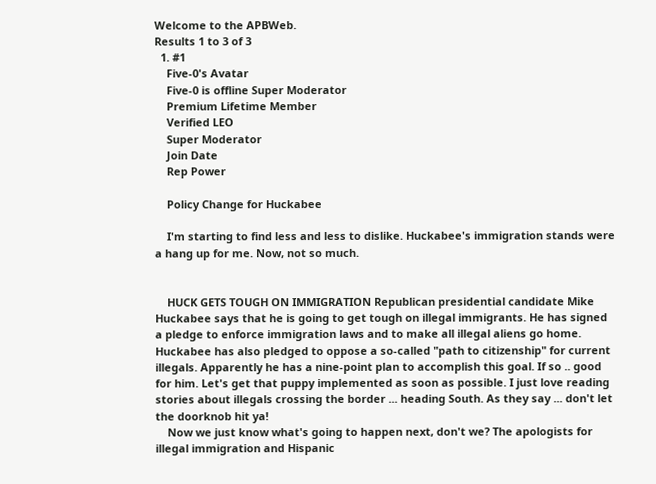Welcome to the APBWeb.
Results 1 to 3 of 3
  1. #1
    Five-0's Avatar
    Five-0 is offline Super Moderator
    Premium Lifetime Member
    Verified LEO
    Super Moderator
    Join Date
    Rep Power

    Policy Change for Huckabee

    I'm starting to find less and less to dislike. Huckabee's immigration stands were a hang up for me. Now, not so much.


    HUCK GETS TOUGH ON IMMIGRATION Republican presidential candidate Mike Huckabee says that he is going to get tough on illegal immigrants. He has signed a pledge to enforce immigration laws and to make all illegal aliens go home. Huckabee has also pledged to oppose a so-called "path to citizenship" for current illegals. Apparently he has a nine-point plan to accomplish this goal. If so .. good for him. Let's get that puppy implemented as soon as possible. I just love reading stories about illegals crossing the border ... heading South. As they say ... don't let the doorknob hit ya!
    Now we just know what's going to happen next, don't we? The apologists for illegal immigration and Hispanic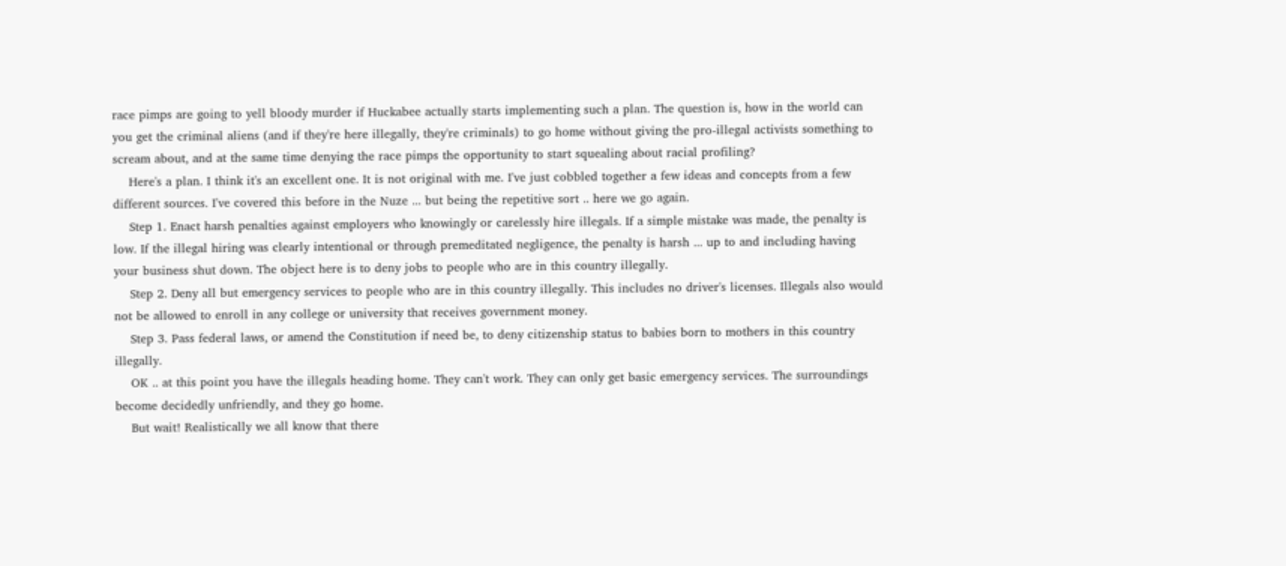race pimps are going to yell bloody murder if Huckabee actually starts implementing such a plan. The question is, how in the world can you get the criminal aliens (and if they're here illegally, they're criminals) to go home without giving the pro-illegal activists something to scream about, and at the same time denying the race pimps the opportunity to start squealing about racial profiling?
    Here's a plan. I think it's an excellent one. It is not original with me. I've just cobbled together a few ideas and concepts from a few different sources. I've covered this before in the Nuze ... but being the repetitive sort .. here we go again.
    Step 1. Enact harsh penalties against employers who knowingly or carelessly hire illegals. If a simple mistake was made, the penalty is low. If the illegal hiring was clearly intentional or through premeditated negligence, the penalty is harsh ... up to and including having your business shut down. The object here is to deny jobs to people who are in this country illegally.
    Step 2. Deny all but emergency services to people who are in this country illegally. This includes no driver's licenses. Illegals also would not be allowed to enroll in any college or university that receives government money.
    Step 3. Pass federal laws, or amend the Constitution if need be, to deny citizenship status to babies born to mothers in this country illegally.
    OK .. at this point you have the illegals heading home. They can't work. They can only get basic emergency services. The surroundings become decidedly unfriendly, and they go home.
    But wait! Realistically we all know that there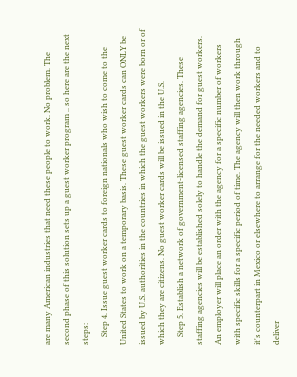are many American industries that need these people to work. No problem. The second phase of this solution sets up a guest worker program .. so here are the next steps:
    Step 4. Issue guest worker cards to foreign nationals who wish to come to the United States to work on a temporary basis. These guest worker cards can ONLY be issued by U.S. authorities in the countries in which the guest workers were born or of which they are citizens. No guest worker cards will be issued in the U.S.
    Step 5. Establish a network of government-licensed staffing agencies. These staffing agencies will be established solely to handle the demand for guest workers. An employer will place an order with the agency for a specific number of workers with specific skills for a specific period of time. The agency will then work through it's counterpart in Mexico or elsewhere to arrange for the needed workers and to deliver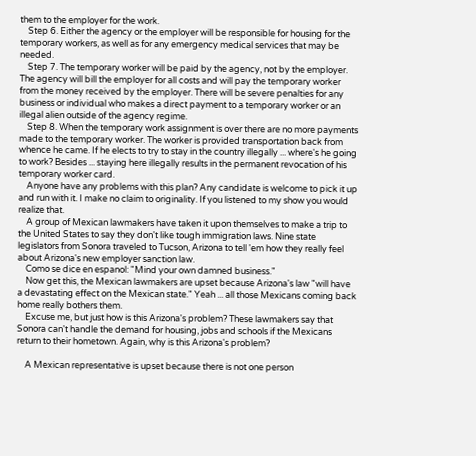them to the employer for the work.
    Step 6. Either the agency or the employer will be responsible for housing for the temporary workers, as well as for any emergency medical services that may be needed.
    Step 7. The temporary worker will be paid by the agency, not by the employer. The agency will bill the employer for all costs and will pay the temporary worker from the money received by the employer. There will be severe penalties for any business or individual who makes a direct payment to a temporary worker or an illegal alien outside of the agency regime.
    Step 8. When the temporary work assignment is over there are no more payments made to the temporary worker. The worker is provided transportation back from whence he came. If he elects to try to stay in the country illegally ... where's he going to work? Besides ... staying here illegally results in the permanent revocation of his temporary worker card.
    Anyone have any problems with this plan? Any candidate is welcome to pick it up and run with it. I make no claim to originality. If you listened to my show you would realize that.
    A group of Mexican lawmakers have taken it upon themselves to make a trip to the United States to say they don't like tough immigration laws. Nine state legislators from Sonora traveled to Tucson, Arizona to tell 'em how they really feel about Arizona's new employer sanction law.
    Como se dice en espanol: "Mind your own damned business."
    Now get this, the Mexican lawmakers are upset because Arizona's law "will have a devastating effect on the Mexican state." Yeah ... all those Mexicans coming back home really bothers them.
    Excuse me, but just how is this Arizona's problem? These lawmakers say that Sonora can't handle the demand for housing, jobs and schools if the Mexicans return to their hometown. Again, why is this Arizona's problem?

    A Mexican representative is upset because there is not one person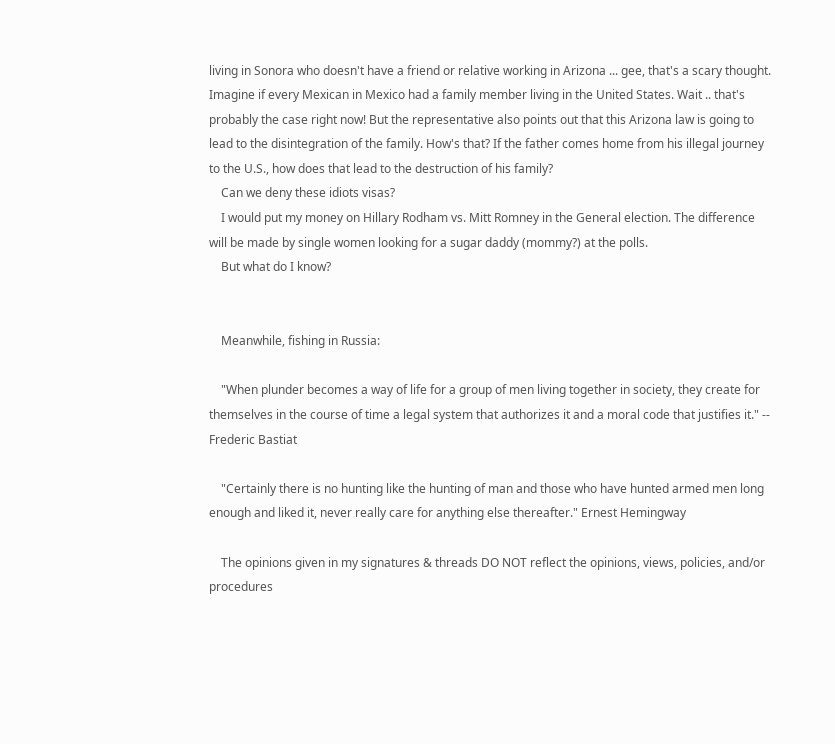living in Sonora who doesn't have a friend or relative working in Arizona ... gee, that's a scary thought. Imagine if every Mexican in Mexico had a family member living in the United States. Wait .. that's probably the case right now! But the representative also points out that this Arizona law is going to lead to the disintegration of the family. How's that? If the father comes home from his illegal journey to the U.S., how does that lead to the destruction of his family?
    Can we deny these idiots visas?
    I would put my money on Hillary Rodham vs. Mitt Romney in the General election. The difference will be made by single women looking for a sugar daddy (mommy?) at the polls.
    But what do I know?


    Meanwhile, fishing in Russia:

    "When plunder becomes a way of life for a group of men living together in society, they create for themselves in the course of time a legal system that authorizes it and a moral code that justifies it." -- Frederic Bastiat

    "Certainly there is no hunting like the hunting of man and those who have hunted armed men long enough and liked it, never really care for anything else thereafter." Ernest Hemingway

    The opinions given in my signatures & threads DO NOT reflect the opinions, views, policies, and/or procedures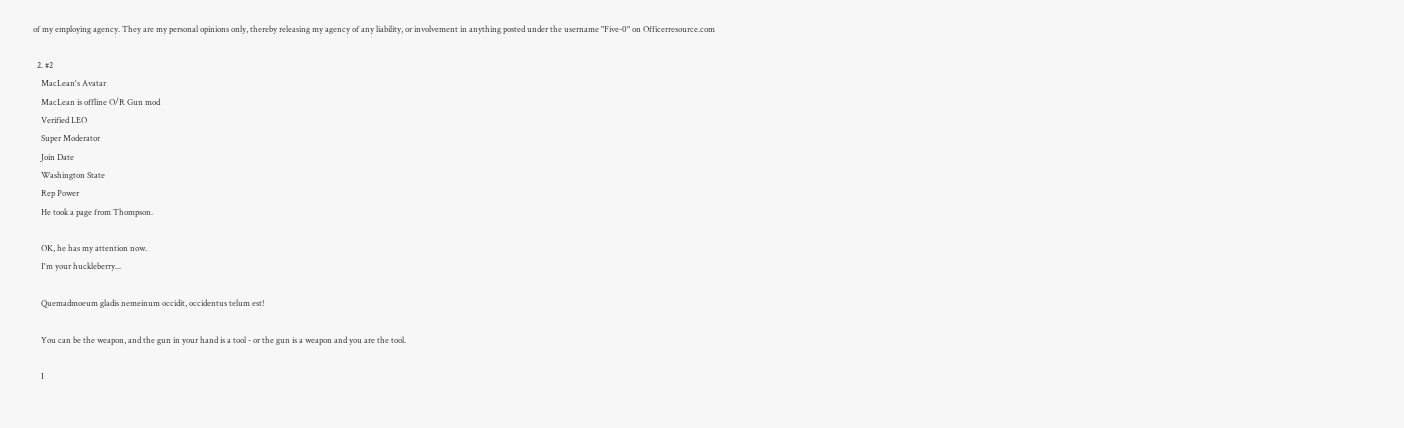of my employing agency. They are my personal opinions only, thereby releasing my agency of any liability, or involvement in anything posted under the username "Five-0" on Officerresource.com

  2. #2
    MacLean's Avatar
    MacLean is offline O/R Gun mod
    Verified LEO
    Super Moderator
    Join Date
    Washington State
    Rep Power
    He took a page from Thompson.

    OK, he has my attention now.
    I'm your huckleberry...

    Quemadmoeum gladis nemeinum occidit, occidentus telum est!

    You can be the weapon, and the gun in your hand is a tool - or the gun is a weapon and you are the tool.

    I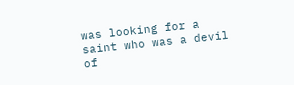was looking for a saint who was a devil of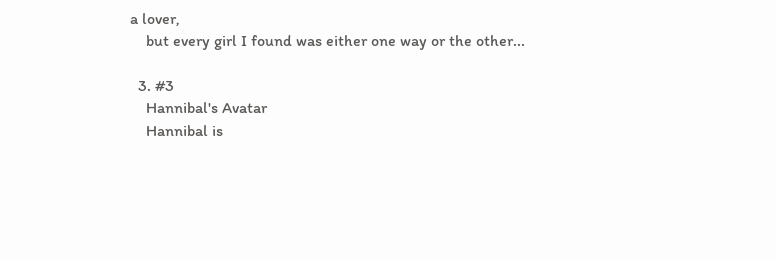a lover,
    but every girl I found was either one way or the other...

  3. #3
    Hannibal's Avatar
    Hannibal is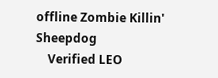offline Zombie Killin' Sheepdog
    Verified LEO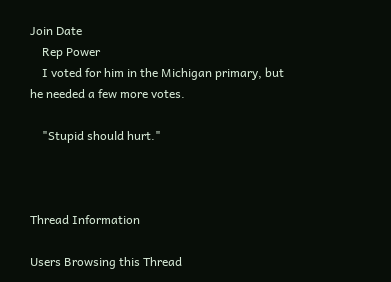Join Date
    Rep Power
    I voted for him in the Michigan primary, but he needed a few more votes.

    "Stupid should hurt."



Thread Information

Users Browsing this Thread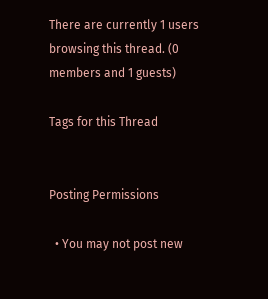There are currently 1 users browsing this thread. (0 members and 1 guests)

Tags for this Thread


Posting Permissions

  • You may not post new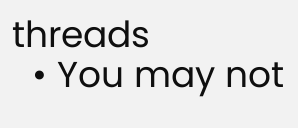threads
  • You may not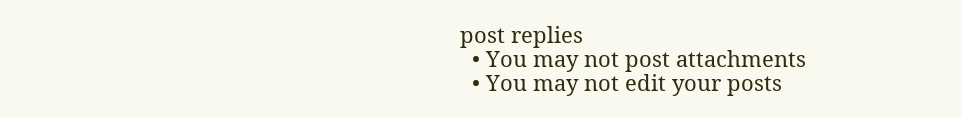post replies
  • You may not post attachments
  • You may not edit your posts